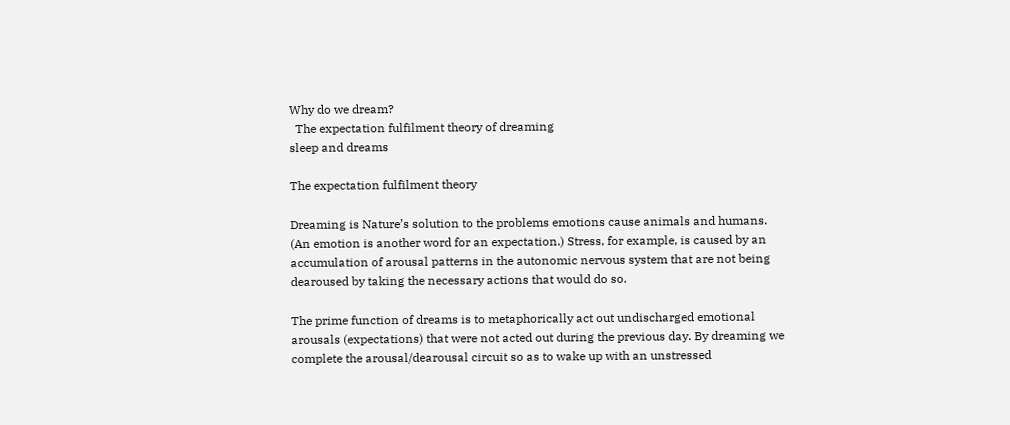Why do we dream?
  The expectation fulfilment theory of dreaming
sleep and dreams

The expectation fulfilment theory

Dreaming is Nature’s solution to the problems emotions cause animals and humans. (An emotion is another word for an expectation.) Stress, for example, is caused by an accumulation of arousal patterns in the autonomic nervous system that are not being dearoused by taking the necessary actions that would do so.

The prime function of dreams is to metaphorically act out undischarged emotional arousals (expectations) that were not acted out during the previous day. By dreaming we complete the arousal/dearousal circuit so as to wake up with an unstressed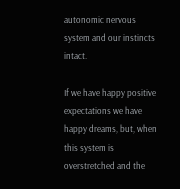autonomic nervous system and our instincts intact.

If we have happy positive expectations we have happy dreams, but, when this system is overstretched and the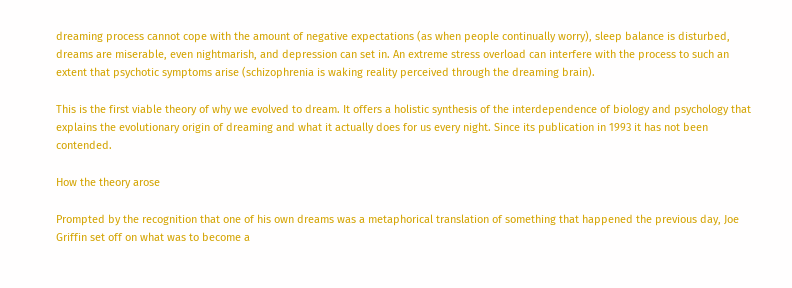dreaming process cannot cope with the amount of negative expectations (as when people continually worry), sleep balance is disturbed, dreams are miserable, even nightmarish, and depression can set in. An extreme stress overload can interfere with the process to such an extent that psychotic symptoms arise (schizophrenia is waking reality perceived through the dreaming brain).

This is the first viable theory of why we evolved to dream. It offers a holistic synthesis of the interdependence of biology and psychology that explains the evolutionary origin of dreaming and what it actually does for us every night. Since its publication in 1993 it has not been contended.

How the theory arose

Prompted by the recognition that one of his own dreams was a metaphorical translation of something that happened the previous day, Joe Griffin set off on what was to become a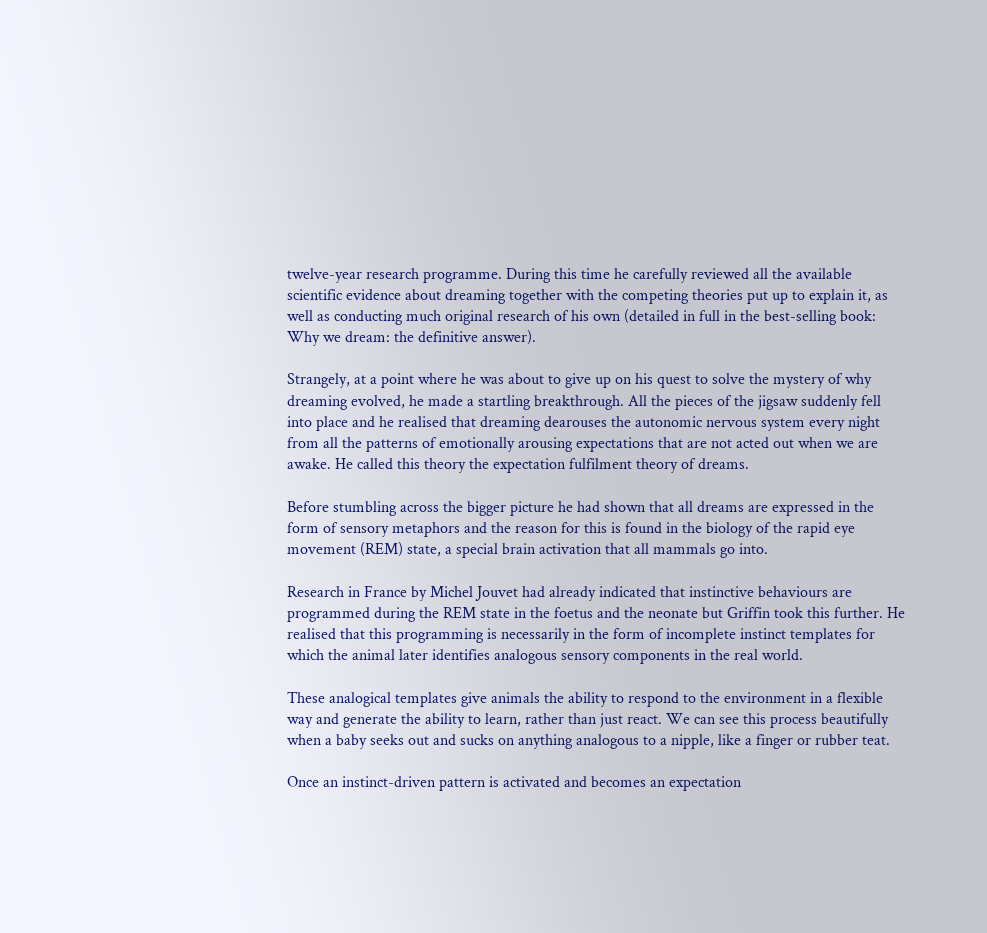twelve-year research programme. During this time he carefully reviewed all the available scientific evidence about dreaming together with the competing theories put up to explain it, as well as conducting much original research of his own (detailed in full in the best-selling book: Why we dream: the definitive answer).

Strangely, at a point where he was about to give up on his quest to solve the mystery of why dreaming evolved, he made a startling breakthrough. All the pieces of the jigsaw suddenly fell into place and he realised that dreaming dearouses the autonomic nervous system every night from all the patterns of emotionally arousing expectations that are not acted out when we are awake. He called this theory the expectation fulfilment theory of dreams.

Before stumbling across the bigger picture he had shown that all dreams are expressed in the form of sensory metaphors and the reason for this is found in the biology of the rapid eye movement (REM) state, a special brain activation that all mammals go into.

Research in France by Michel Jouvet had already indicated that instinctive behaviours are programmed during the REM state in the foetus and the neonate but Griffin took this further. He realised that this programming is necessarily in the form of incomplete instinct templates for which the animal later identifies analogous sensory components in the real world.

These analogical templates give animals the ability to respond to the environment in a flexible way and generate the ability to learn, rather than just react. We can see this process beautifully when a baby seeks out and sucks on anything analogous to a nipple, like a finger or rubber teat.

Once an instinct-driven pattern is activated and becomes an expectation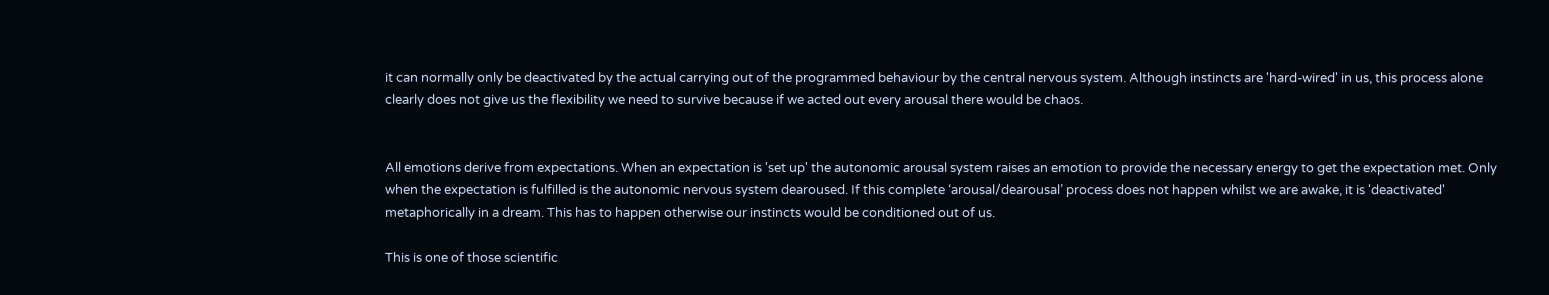it can normally only be deactivated by the actual carrying out of the programmed behaviour by the central nervous system. Although instincts are 'hard-wired' in us, this process alone clearly does not give us the flexibility we need to survive because if we acted out every arousal there would be chaos.


All emotions derive from expectations. When an expectation is 'set up' the autonomic arousal system raises an emotion to provide the necessary energy to get the expectation met. Only when the expectation is fulfilled is the autonomic nervous system dearoused. If this complete ‘arousal/dearousal’ process does not happen whilst we are awake, it is 'deactivated' metaphorically in a dream. This has to happen otherwise our instincts would be conditioned out of us.

This is one of those scientific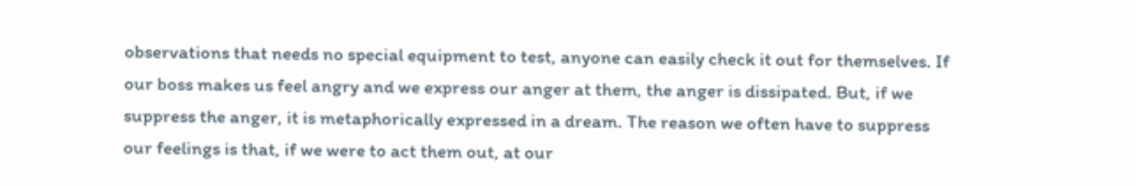observations that needs no special equipment to test, anyone can easily check it out for themselves. If our boss makes us feel angry and we express our anger at them, the anger is dissipated. But, if we suppress the anger, it is metaphorically expressed in a dream. The reason we often have to suppress our feelings is that, if we were to act them out, at our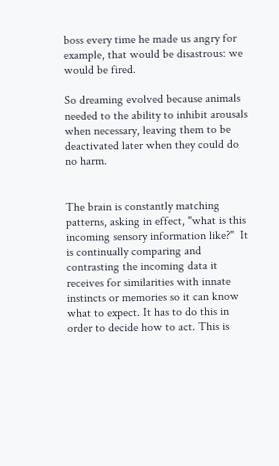boss every time he made us angry for example, that would be disastrous: we would be fired.

So dreaming evolved because animals needed to the ability to inhibit arousals when necessary, leaving them to be deactivated later when they could do no harm.


The brain is constantly matching patterns, asking in effect, "what is this incoming sensory information like?"  It is continually comparing and contrasting the incoming data it receives for similarities with innate instincts or memories so it can know what to expect. It has to do this in order to decide how to act. This is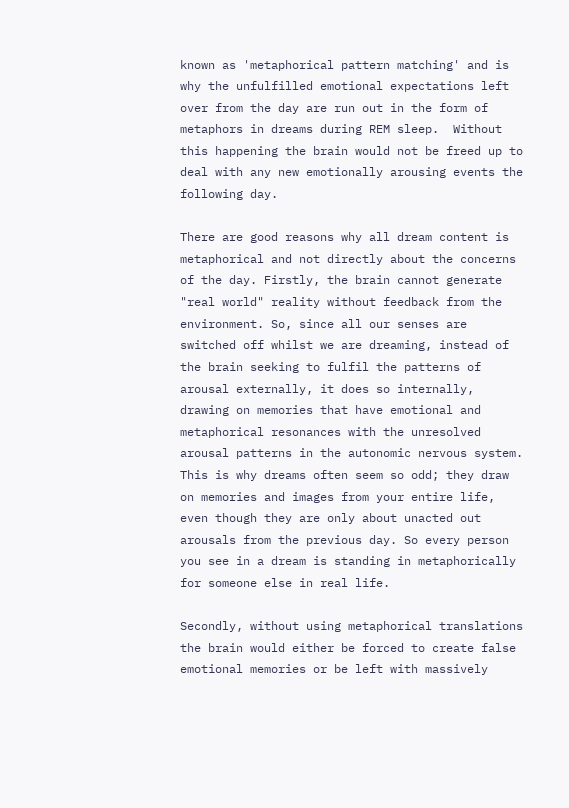known as 'metaphorical pattern matching' and is why the unfulfilled emotional expectations left over from the day are run out in the form of metaphors in dreams during REM sleep.  Without this happening the brain would not be freed up to deal with any new emotionally arousing events the following day.

There are good reasons why all dream content is metaphorical and not directly about the concerns of the day. Firstly, the brain cannot generate "real world" reality without feedback from the environment. So, since all our senses are switched off whilst we are dreaming, instead of the brain seeking to fulfil the patterns of arousal externally, it does so internally, drawing on memories that have emotional and metaphorical resonances with the unresolved arousal patterns in the autonomic nervous system.  This is why dreams often seem so odd; they draw on memories and images from your entire life, even though they are only about unacted out arousals from the previous day. So every person you see in a dream is standing in metaphorically for someone else in real life.

Secondly, without using metaphorical translations the brain would either be forced to create false emotional memories or be left with massively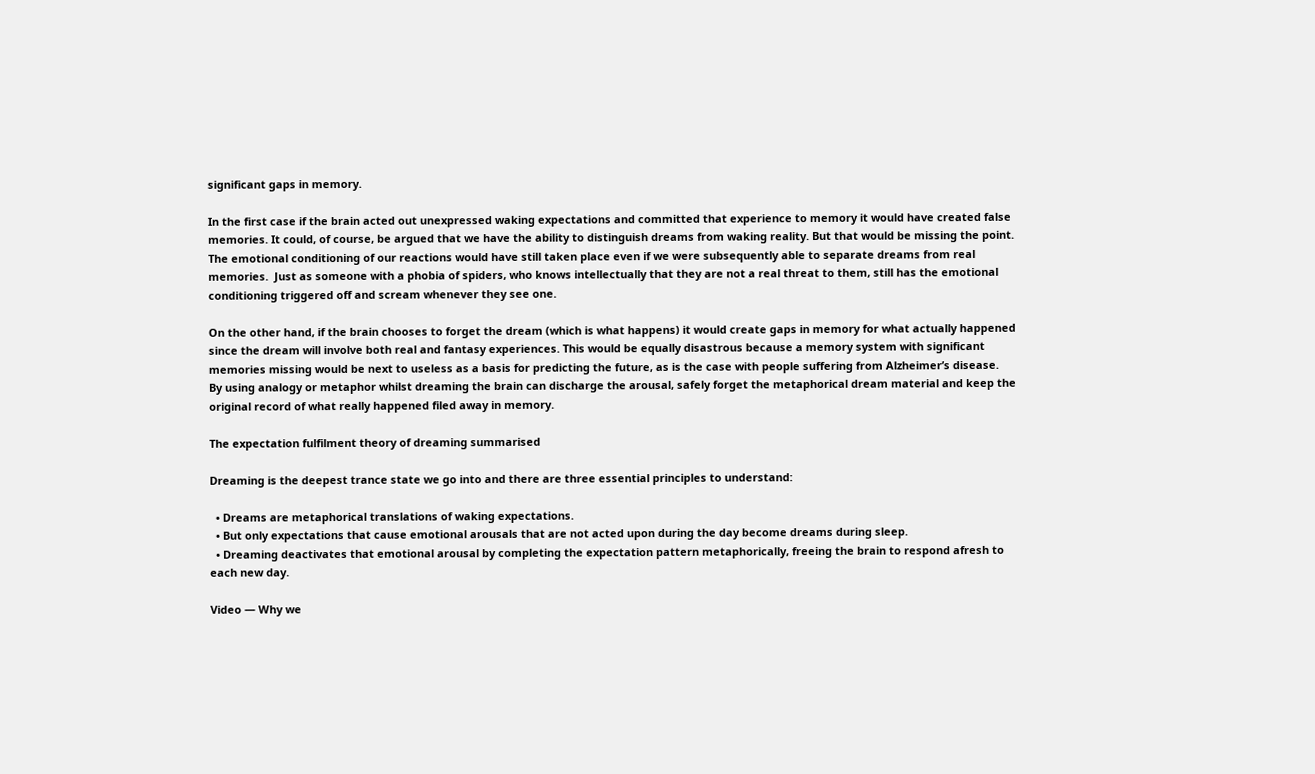significant gaps in memory.

In the first case if the brain acted out unexpressed waking expectations and committed that experience to memory it would have created false memories. It could, of course, be argued that we have the ability to distinguish dreams from waking reality. But that would be missing the point. The emotional conditioning of our reactions would have still taken place even if we were subsequently able to separate dreams from real memories.  Just as someone with a phobia of spiders, who knows intellectually that they are not a real threat to them, still has the emotional conditioning triggered off and scream whenever they see one.

On the other hand, if the brain chooses to forget the dream (which is what happens) it would create gaps in memory for what actually happened since the dream will involve both real and fantasy experiences. This would be equally disastrous because a memory system with significant memories missing would be next to useless as a basis for predicting the future, as is the case with people suffering from Alzheimer’s disease.  By using analogy or metaphor whilst dreaming the brain can discharge the arousal, safely forget the metaphorical dream material and keep the original record of what really happened filed away in memory.

The expectation fulfilment theory of dreaming summarised

Dreaming is the deepest trance state we go into and there are three essential principles to understand:

  • Dreams are metaphorical translations of waking expectations.
  • But only expectations that cause emotional arousals that are not acted upon during the day become dreams during sleep.
  • Dreaming deactivates that emotional arousal by completing the expectation pattern metaphorically, freeing the brain to respond afresh to each new day.

Video — Why we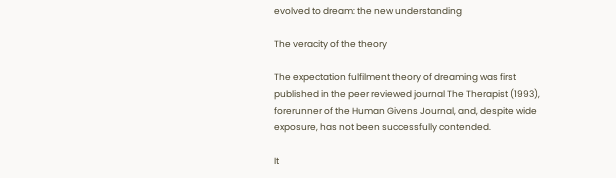evolved to dream: the new understanding

The veracity of the theory

The expectation fulfilment theory of dreaming was first published in the peer reviewed journal The Therapist (1993), forerunner of the Human Givens Journal, and, despite wide exposure, has not been successfully contended.

It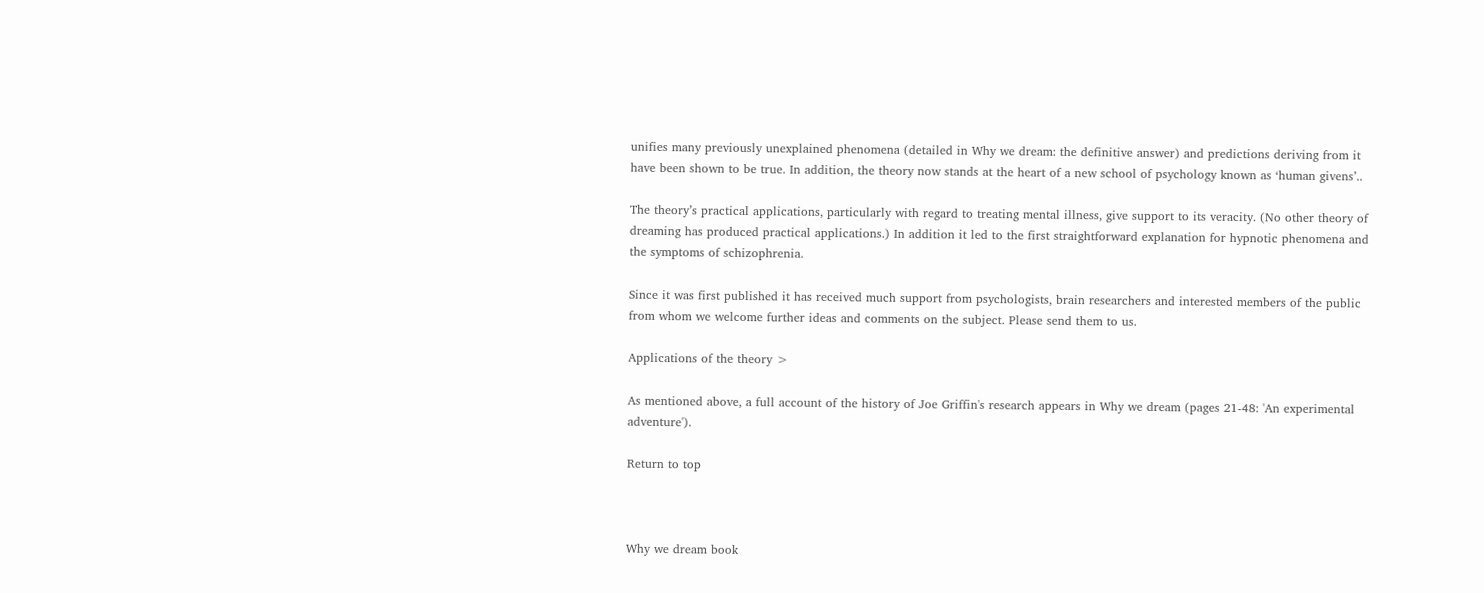unifies many previously unexplained phenomena (detailed in Why we dream: the definitive answer) and predictions deriving from it have been shown to be true. In addition, the theory now stands at the heart of a new school of psychology known as ‘human givens’..

The theory’s practical applications, particularly with regard to treating mental illness, give support to its veracity. (No other theory of dreaming has produced practical applications.) In addition it led to the first straightforward explanation for hypnotic phenomena and the symptoms of schizophrenia.

Since it was first published it has received much support from psychologists, brain researchers and interested members of the public from whom we welcome further ideas and comments on the subject. Please send them to us.

Applications of the theory >

As mentioned above, a full account of the history of Joe Griffin's research appears in Why we dream (pages 21-48: 'An experimental adventure').

Return to top



Why we dream book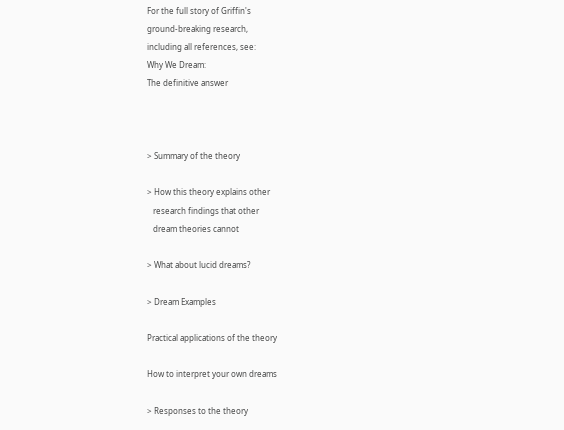For the full story of Griffin's
ground-breaking research,
including all references, see:
Why We Dream:
The definitive answer



> Summary of the theory

> How this theory explains other
   research findings that other
   dream theories cannot

> What about lucid dreams?

> Dream Examples

Practical applications of the theory

How to interpret your own dreams

> Responses to the theory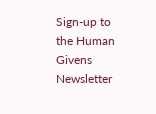Sign-up to the Human Givens Newsletter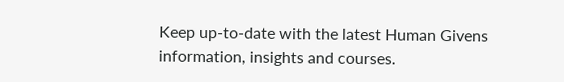Keep up-to-date with the latest Human Givens information, insights and courses.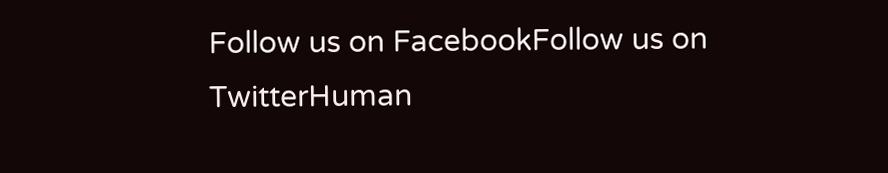Follow us on FacebookFollow us on TwitterHuman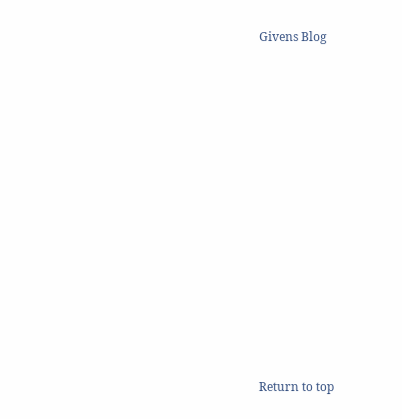Givens Blog














Return to top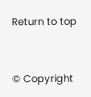Return to top


© Copyright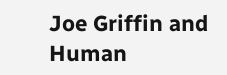Joe Griffin and Human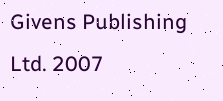Givens Publishing Ltd. 2007